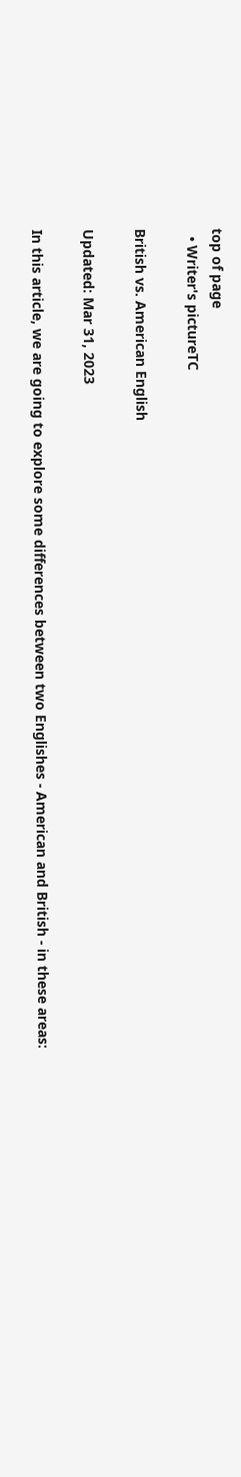top of page
  • Writer's pictureTC

British vs. American English

Updated: Mar 31, 2023

In this article, we are going to explore some differences between two Englishes - American and British - in these areas: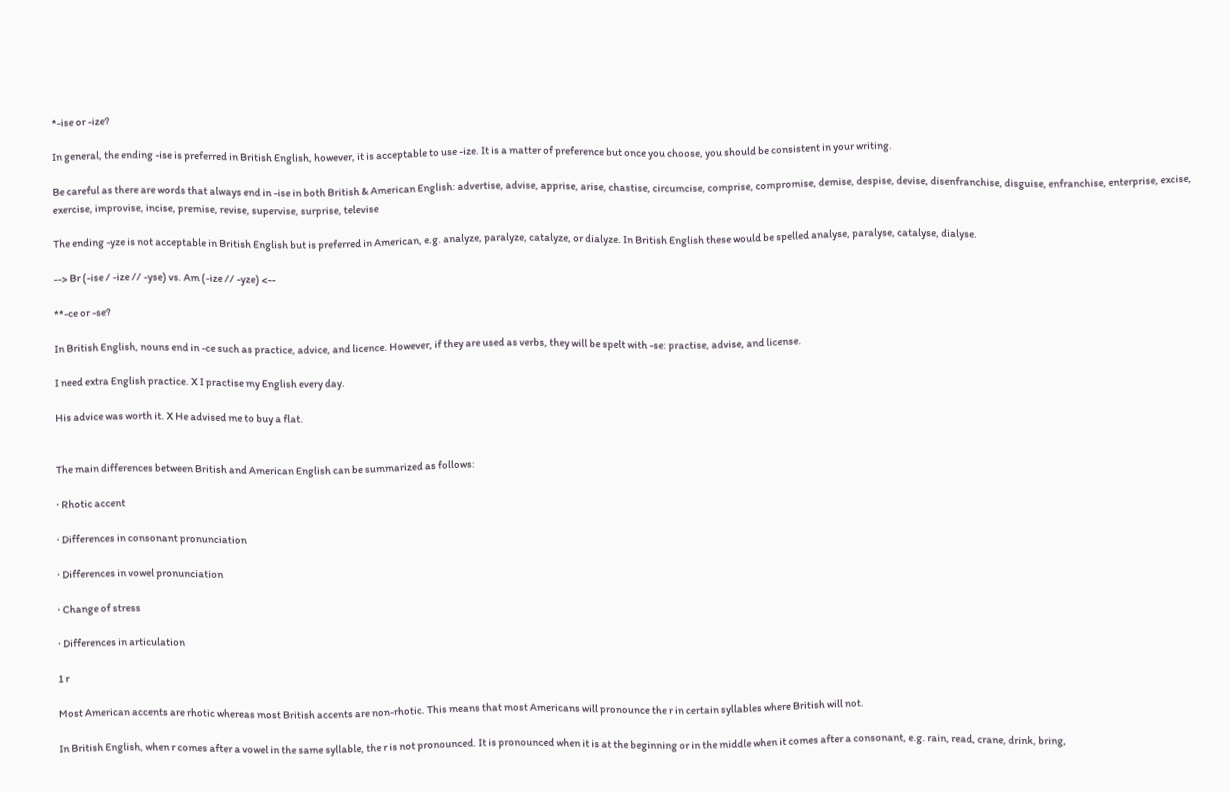*-ise or -ize?

In general, the ending -ise is preferred in British English, however, it is acceptable to use -ize. It is a matter of preference but once you choose, you should be consistent in your writing.

Be careful as there are words that always end in -ise in both British & American English: advertise, advise, apprise, arise, chastise, circumcise, comprise, compromise, demise, despise, devise, disenfranchise, disguise, enfranchise, enterprise, excise, exercise, improvise, incise, premise, revise, supervise, surprise, televise

The ending -yze is not acceptable in British English but is preferred in American, e.g. analyze, paralyze, catalyze, or dialyze. In British English these would be spelled analyse, paralyse, catalyse, dialyse.

--> Br (-ise / -ize // -yse) vs. Am (-ize // -yze) <--

**-ce or -se?

In British English, nouns end in -ce such as practice, advice, and licence. However, if they are used as verbs, they will be spelt with -se: practise, advise, and license.

I need extra English practice. X I practise my English every day.

His advice was worth it. X He advised me to buy a flat.


The main differences between British and American English can be summarized as follows:

· Rhotic accent

· Differences in consonant pronunciation

· Differences in vowel pronunciation

· Change of stress

· Differences in articulation

1 r

Most American accents are rhotic whereas most British accents are non-rhotic. This means that most Americans will pronounce the r in certain syllables where British will not.

In British English, when r comes after a vowel in the same syllable, the r is not pronounced. It is pronounced when it is at the beginning or in the middle when it comes after a consonant, e.g. rain, read, crane, drink, bring,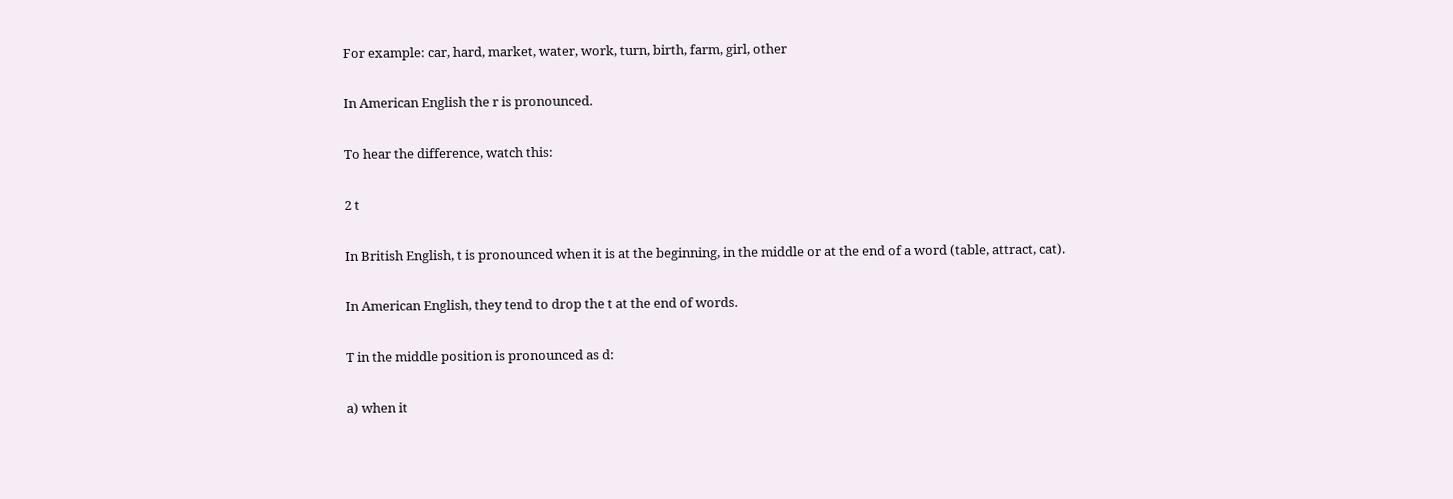For example: car, hard, market, water, work, turn, birth, farm, girl, other

In American English the r is pronounced.

To hear the difference, watch this:

2 t

In British English, t is pronounced when it is at the beginning, in the middle or at the end of a word (table, attract, cat).

In American English, they tend to drop the t at the end of words.

T in the middle position is pronounced as d:

a) when it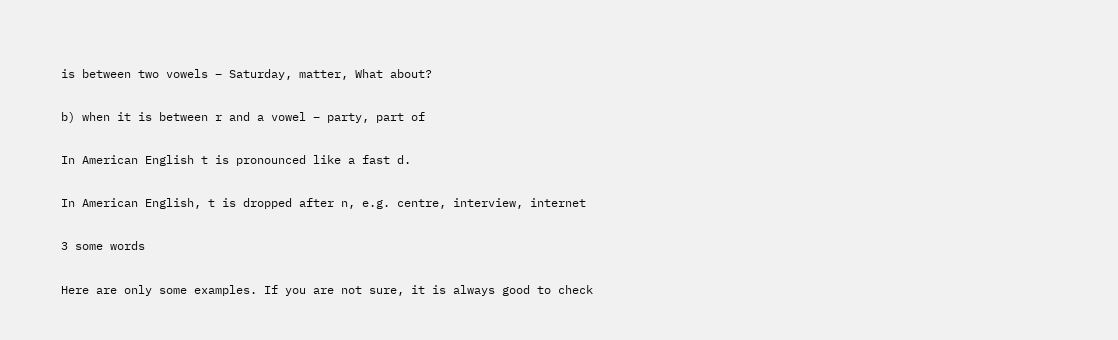is between two vowels – Saturday, matter, What about?

b) when it is between r and a vowel – party, part of

In American English t is pronounced like a fast d.

In American English, t is dropped after n, e.g. centre, interview, internet

3 some words

Here are only some examples. If you are not sure, it is always good to check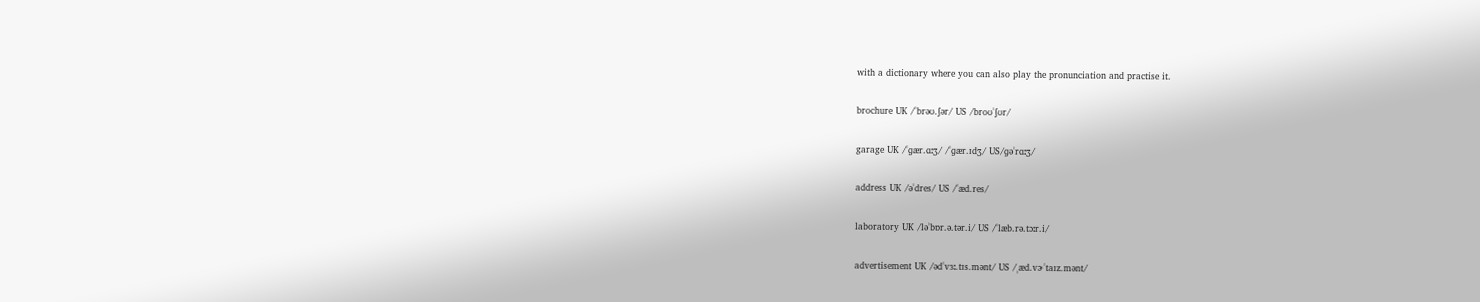with a dictionary where you can also play the pronunciation and practise it.

brochure UK /ˈbrəʊ.ʃər/ US /broʊˈʃʊr/

garage UK /ˈɡær.ɑːʒ/ /ˈɡær.ɪdʒ/ US/ɡəˈrɑːʒ/

address UK /əˈdres/ US /ˈæd.res/

laboratory UK /ləˈbɒr.ə.tər.i/ US /ˈlæb.rə.tɔːr.i/

advertisement UK /ədˈvɜː.tɪs.mənt/ US /ˌæd.vɚˈtaɪz.mənt/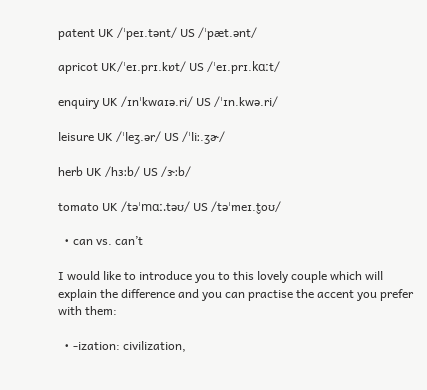patent UK /ˈpeɪ.tənt/ US /ˈpæt.ənt/

apricot UK/ˈeɪ.prɪ.kɒt/ US /ˈeɪ.prɪ.kɑːt/

enquiry UK /ɪnˈkwaɪə.ri/ US /ˈɪn.kwə.ri/

leisure UK /ˈleʒ.ər/ US /ˈliː.ʒɚ/

herb UK /hɜːb/ US /ɝːb/

tomato UK /təˈmɑː.təʊ/ US /təˈmeɪ.t̬oʊ/

  • can vs. can’t

I would like to introduce you to this lovely couple which will explain the difference and you can practise the accent you prefer with them:

  • -ization: civilization,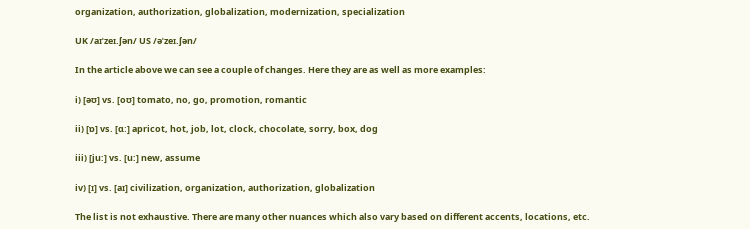organization, authorization, globalization, modernization, specialization

UK /aɪˈzeɪ.ʃən/ US /əˈzeɪ.ʃən/

In the article above we can see a couple of changes. Here they are as well as more examples:

i) [əʊ] vs. [oʊ] tomato, no, go, promotion, romantic

ii) [ɒ] vs. [ɑː] apricot, hot, job, lot, clock, chocolate, sorry, box, dog

iii) [ju:] vs. [u:] new, assume

iv) [ɪ] vs. [aɪ] civilization, organization, authorization, globalization

The list is not exhaustive. There are many other nuances which also vary based on different accents, locations, etc.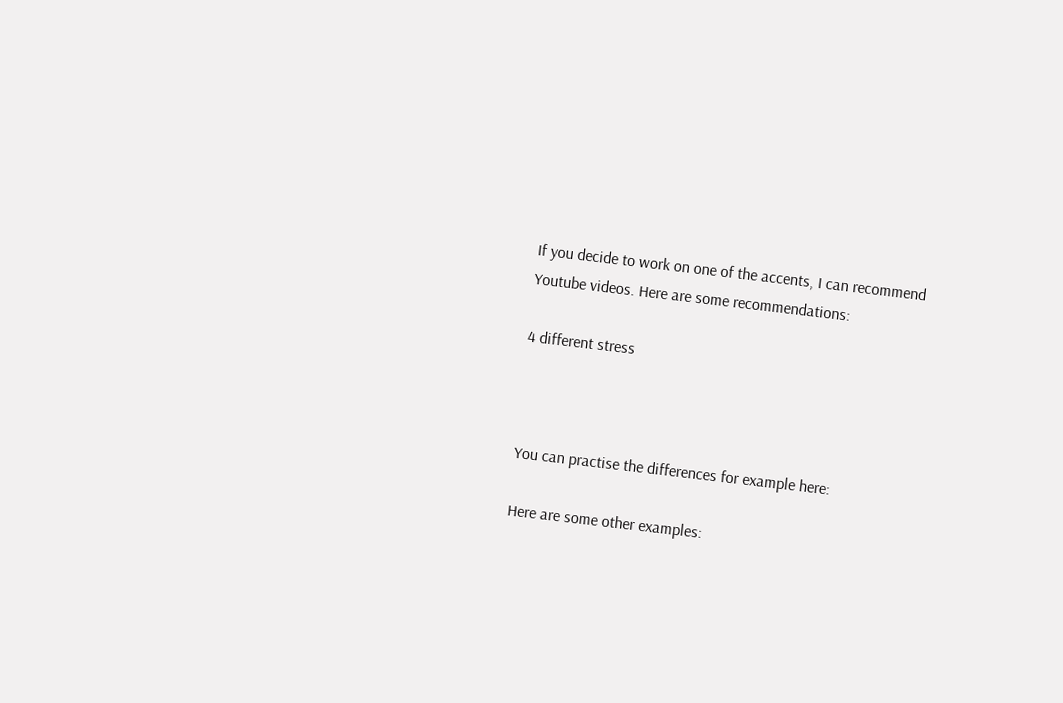If you decide to work on one of the accents, I can recommend Youtube videos. Here are some recommendations:

4 different stress



You can practise the differences for example here:

Here are some other examples: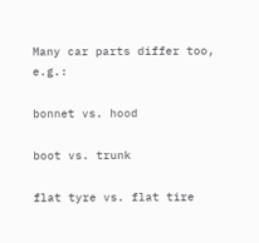Many car parts differ too, e.g.:

bonnet vs. hood

boot vs. trunk

flat tyre vs. flat tire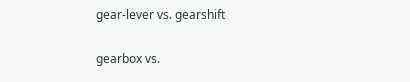gear-lever vs. gearshift

gearbox vs.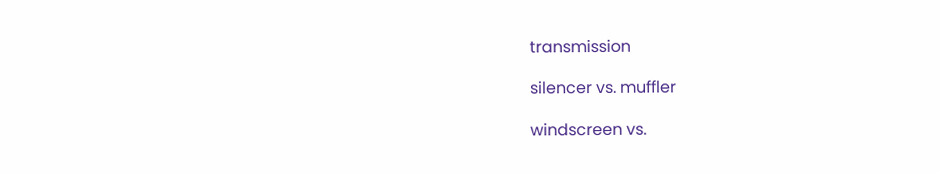transmission

silencer vs. muffler

windscreen vs.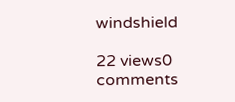windshield

22 views0 comments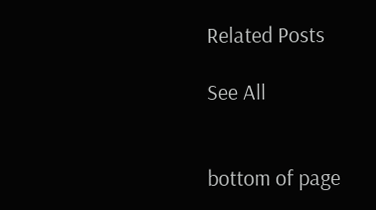Related Posts

See All


bottom of page